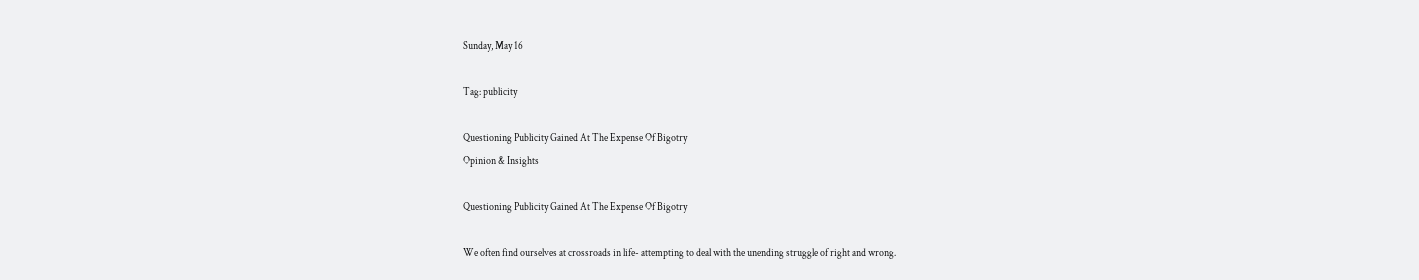Sunday, May 16

Tag: publicity

Questioning Publicity Gained At The Expense Of Bigotry
Opinion & Insights

Questioning Publicity Gained At The Expense Of Bigotry

We often find ourselves at crossroads in life- attempting to deal with the unending struggle of right and wrong.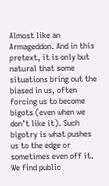Almost like an Armageddon. And in this pretext, it is only but natural that some situations bring out the biased in us, often forcing us to become bigots (even when we don’t like it). Such bigotry is what pushes us to the edge or sometimes even off it. We find public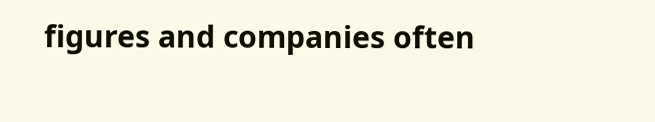figures and companies often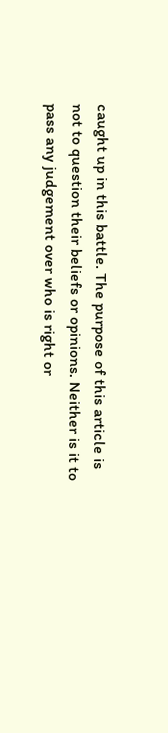caught up in this battle. The purpose of this article is not to question their beliefs or opinions. Neither is it to pass any judgement over who is right or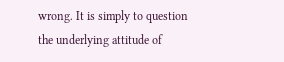wrong. It is simply to question the underlying attitude of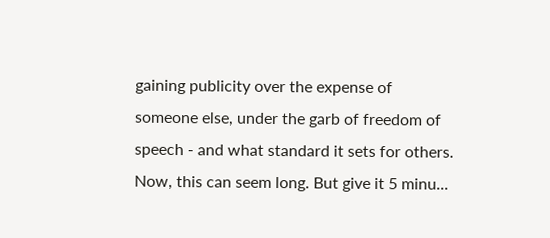gaining publicity over the expense of someone else, under the garb of freedom of speech - and what standard it sets for others. Now, this can seem long. But give it 5 minu...